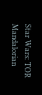Star Wars: TOR Mandalorian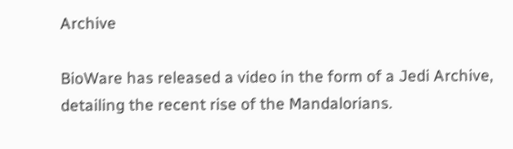Archive

BioWare has released a video in the form of a Jedi Archive, detailing the recent rise of the Mandalorians.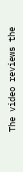The video reviews the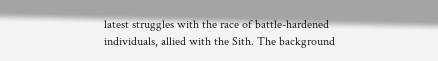latest struggles with the race of battle-hardened individuals, allied with the Sith. The background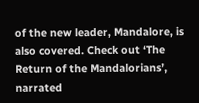of the new leader, Mandalore, is also covered. Check out ‘The Return of the Mandalorians’, narrated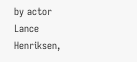by actor Lance Henriksen,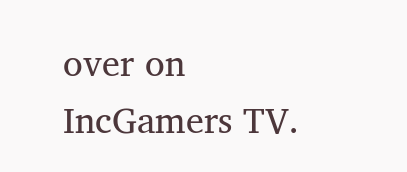over on IncGamers TV.